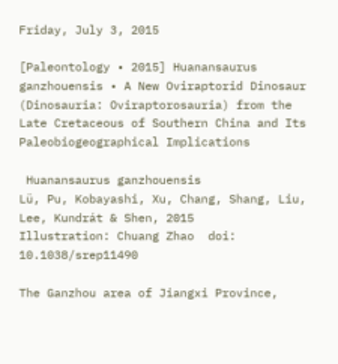Friday, July 3, 2015

[Paleontology • 2015] Huanansaurus ganzhouensis • A New Oviraptorid Dinosaur (Dinosauria: Oviraptorosauria) from the Late Cretaceous of Southern China and Its Paleobiogeographical Implications

 Huanansaurus ganzhouensis
Lü, Pu, Kobayashi, Xu, Chang, Shang, Liu, Lee, Kundrát & Shen, 2015
Illustration: Chuang Zhao  doi: 10.1038/srep11490

The Ganzhou area of Jiangxi Province,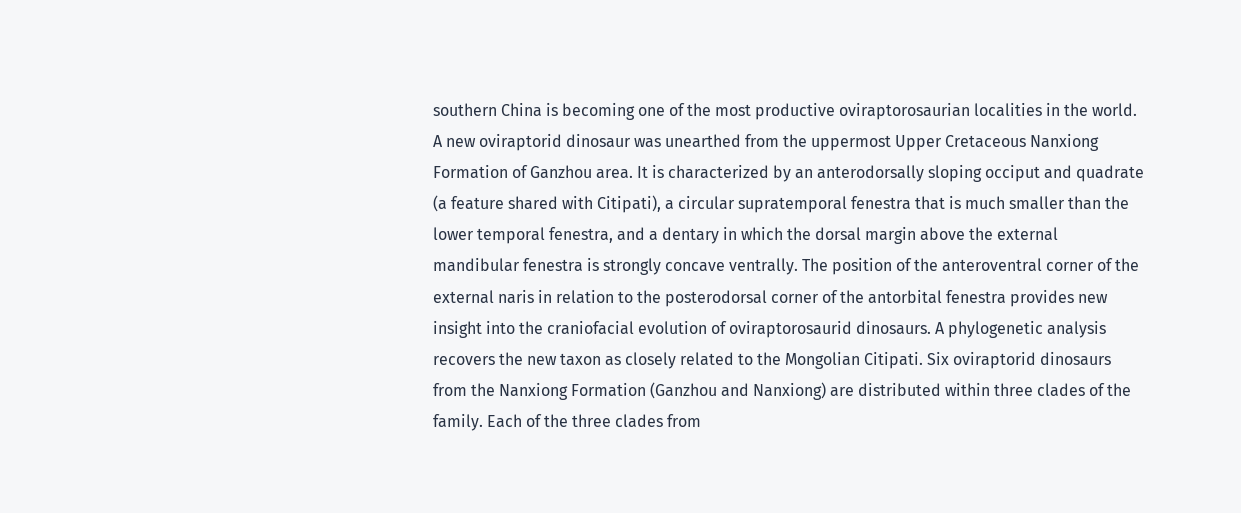southern China is becoming one of the most productive oviraptorosaurian localities in the world. A new oviraptorid dinosaur was unearthed from the uppermost Upper Cretaceous Nanxiong Formation of Ganzhou area. It is characterized by an anterodorsally sloping occiput and quadrate (a feature shared with Citipati), a circular supratemporal fenestra that is much smaller than the lower temporal fenestra, and a dentary in which the dorsal margin above the external mandibular fenestra is strongly concave ventrally. The position of the anteroventral corner of the external naris in relation to the posterodorsal corner of the antorbital fenestra provides new insight into the craniofacial evolution of oviraptorosaurid dinosaurs. A phylogenetic analysis recovers the new taxon as closely related to the Mongolian Citipati. Six oviraptorid dinosaurs from the Nanxiong Formation (Ganzhou and Nanxiong) are distributed within three clades of the family. Each of the three clades from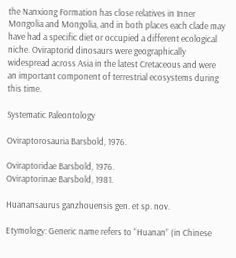the Nanxiong Formation has close relatives in Inner Mongolia and Mongolia, and in both places each clade may have had a specific diet or occupied a different ecological niche. Oviraptorid dinosaurs were geographically widespread across Asia in the latest Cretaceous and were an important component of terrestrial ecosystems during this time.

Systematic Paleontology

Oviraptorosauria Barsbold, 1976.

Oviraptoridae Barsbold, 1976.
Oviraptorinae Barsbold, 1981.

Huanansaurus ganzhouensis gen. et sp. nov.

Etymology: Generic name refers to “Huanan” (in Chinese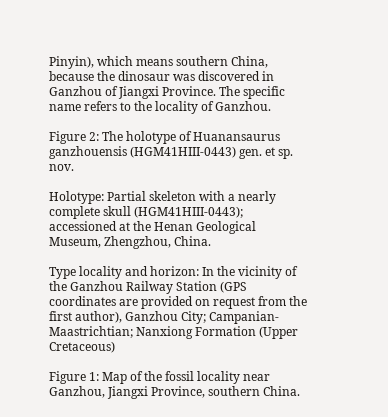Pinyin), which means southern China, because the dinosaur was discovered in Ganzhou of Jiangxi Province. The specific name refers to the locality of Ganzhou.

Figure 2: The holotype of Huanansaurus ganzhouensis (HGM41HIII-0443) gen. et sp. nov.

Holotype: Partial skeleton with a nearly complete skull (HGM41HIII-0443); accessioned at the Henan Geological Museum, Zhengzhou, China.

Type locality and horizon: In the vicinity of the Ganzhou Railway Station (GPS coordinates are provided on request from the first author), Ganzhou City; Campanian-Maastrichtian; Nanxiong Formation (Upper Cretaceous)

Figure 1: Map of the fossil locality near Ganzhou, Jiangxi Province, southern China.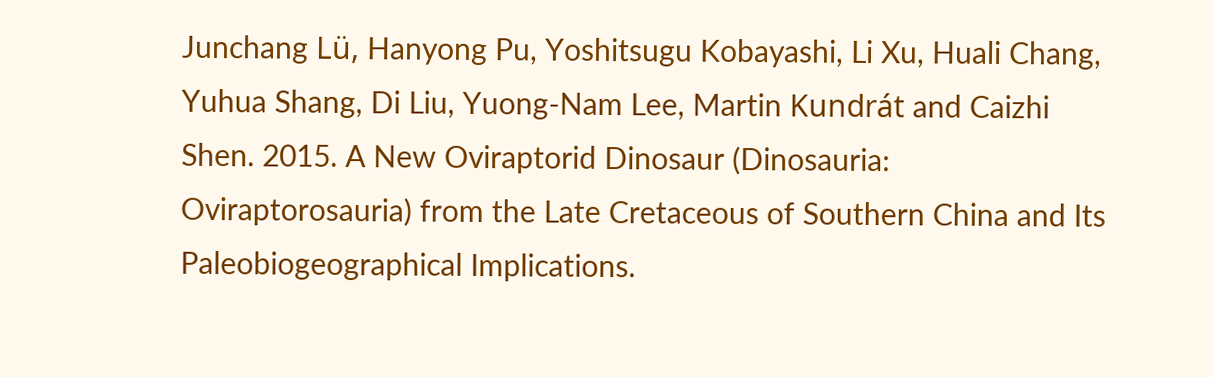Junchang Lü, Hanyong Pu, Yoshitsugu Kobayashi, Li Xu, Huali Chang, Yuhua Shang, Di Liu, Yuong-Nam Lee, Martin Kundrát and Caizhi Shen. 2015. A New Oviraptorid Dinosaur (Dinosauria: Oviraptorosauria) from the Late Cretaceous of Southern China and Its Paleobiogeographical Implications.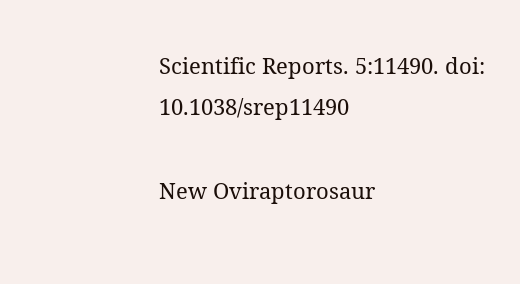Scientific Reports. 5:11490. doi: 10.1038/srep11490

New Oviraptorosaur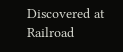Discovered at Railroad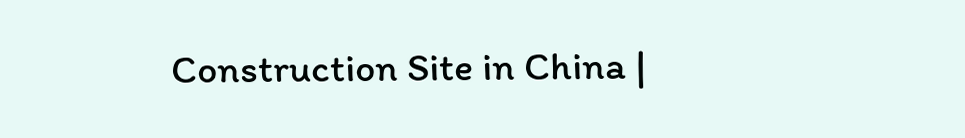Construction Site in China |